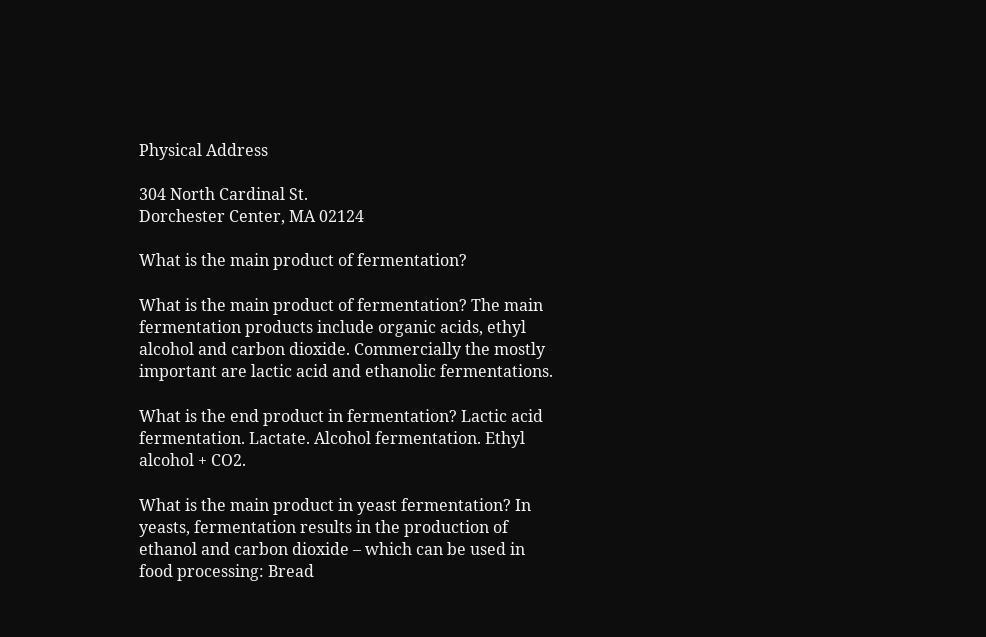Physical Address

304 North Cardinal St.
Dorchester Center, MA 02124

What is the main product of fermentation?

What is the main product of fermentation? The main fermentation products include organic acids, ethyl alcohol and carbon dioxide. Commercially the mostly important are lactic acid and ethanolic fermentations.

What is the end product in fermentation? Lactic acid fermentation. Lactate. Alcohol fermentation. Ethyl alcohol + CO2.

What is the main product in yeast fermentation? In yeasts, fermentation results in the production of ethanol and carbon dioxide – which can be used in food processing: Bread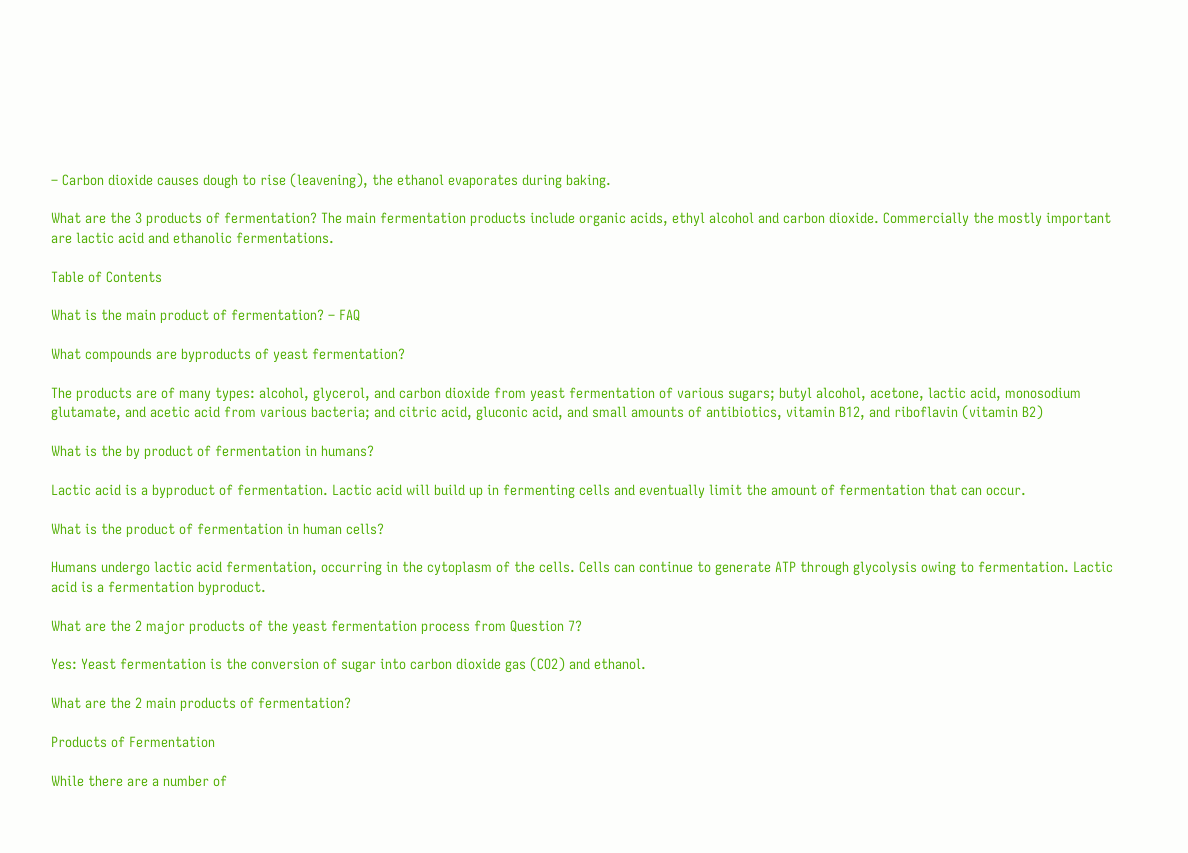– Carbon dioxide causes dough to rise (leavening), the ethanol evaporates during baking.

What are the 3 products of fermentation? The main fermentation products include organic acids, ethyl alcohol and carbon dioxide. Commercially the mostly important are lactic acid and ethanolic fermentations.

Table of Contents

What is the main product of fermentation? – FAQ

What compounds are byproducts of yeast fermentation?

The products are of many types: alcohol, glycerol, and carbon dioxide from yeast fermentation of various sugars; butyl alcohol, acetone, lactic acid, monosodium glutamate, and acetic acid from various bacteria; and citric acid, gluconic acid, and small amounts of antibiotics, vitamin B12, and riboflavin (vitamin B2)

What is the by product of fermentation in humans?

Lactic acid is a byproduct of fermentation. Lactic acid will build up in fermenting cells and eventually limit the amount of fermentation that can occur.

What is the product of fermentation in human cells?

Humans undergo lactic acid fermentation, occurring in the cytoplasm of the cells. Cells can continue to generate ATP through glycolysis owing to fermentation. Lactic acid is a fermentation byproduct.

What are the 2 major products of the yeast fermentation process from Question 7?

Yes: Yeast fermentation is the conversion of sugar into carbon dioxide gas (CO2) and ethanol.

What are the 2 main products of fermentation?

Products of Fermentation

While there are a number of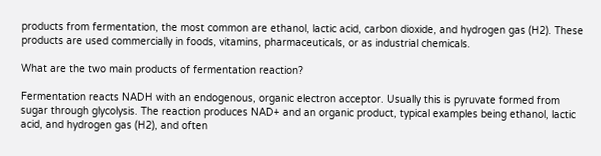products from fermentation, the most common are ethanol, lactic acid, carbon dioxide, and hydrogen gas (H2). These products are used commercially in foods, vitamins, pharmaceuticals, or as industrial chemicals.

What are the two main products of fermentation reaction?

Fermentation reacts NADH with an endogenous, organic electron acceptor. Usually this is pyruvate formed from sugar through glycolysis. The reaction produces NAD+ and an organic product, typical examples being ethanol, lactic acid, and hydrogen gas (H2), and often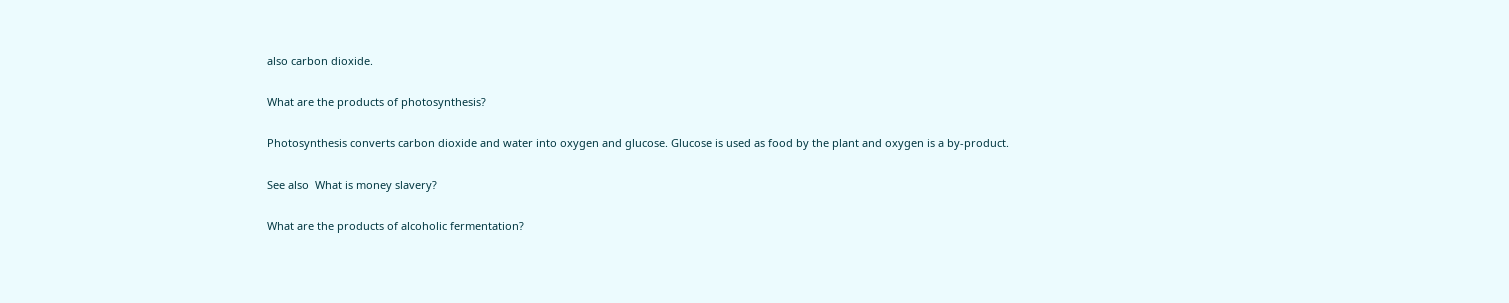also carbon dioxide.

What are the products of photosynthesis?

Photosynthesis converts carbon dioxide and water into oxygen and glucose. Glucose is used as food by the plant and oxygen is a by-product.

See also  What is money slavery?

What are the products of alcoholic fermentation?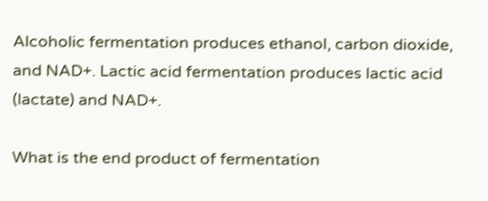Alcoholic fermentation produces ethanol, carbon dioxide, and NAD+. Lactic acid fermentation produces lactic acid (lactate) and NAD+.

What is the end product of fermentation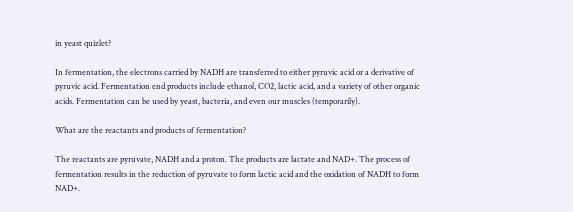in yeast quizlet?

In fermentation, the electrons carried by NADH are transferred to either pyruvic acid or a derivative of pyruvic acid. Fermentation end products include ethanol, CO2, lactic acid, and a variety of other organic acids. Fermentation can be used by yeast, bacteria, and even our muscles (temporarily).

What are the reactants and products of fermentation?

The reactants are pyruvate, NADH and a proton. The products are lactate and NAD+. The process of fermentation results in the reduction of pyruvate to form lactic acid and the oxidation of NADH to form NAD+.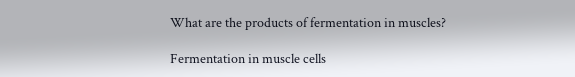What are the products of fermentation in muscles?

Fermentation in muscle cells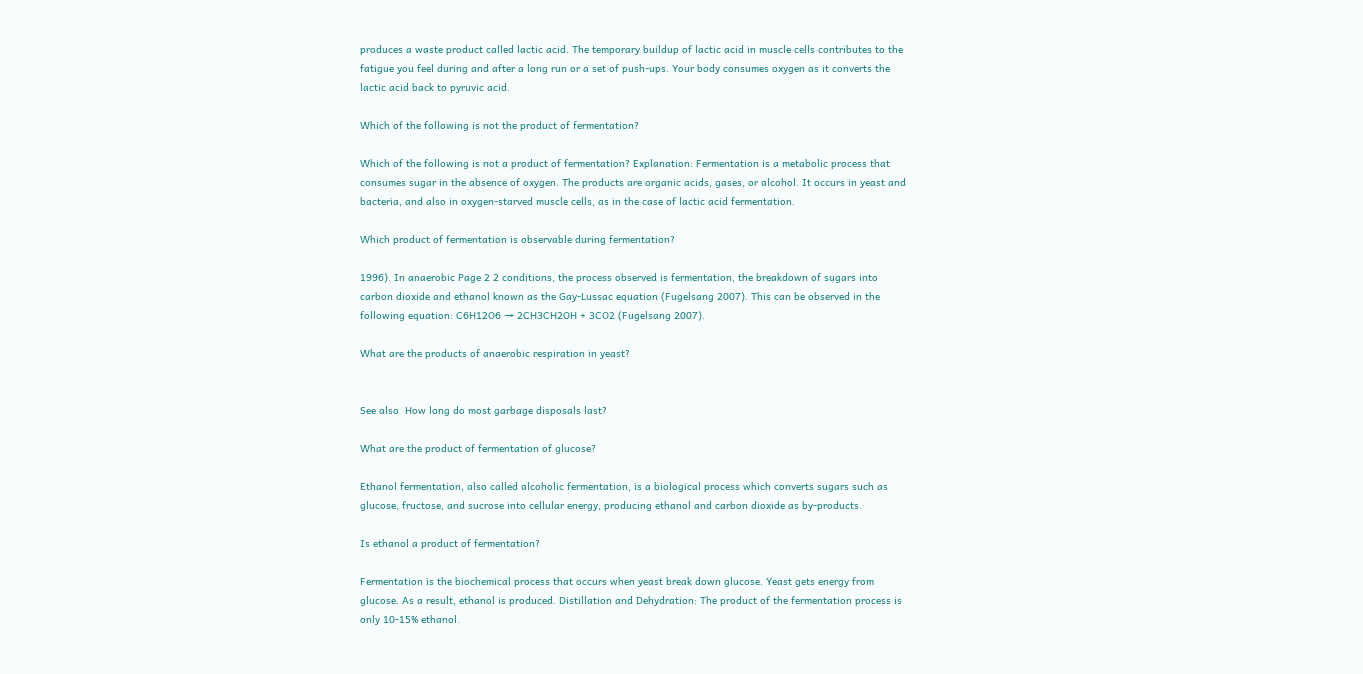produces a waste product called lactic acid. The temporary buildup of lactic acid in muscle cells contributes to the fatigue you feel during and after a long run or a set of push-ups. Your body consumes oxygen as it converts the lactic acid back to pyruvic acid.

Which of the following is not the product of fermentation?

Which of the following is not a product of fermentation? Explanation: Fermentation is a metabolic process that consumes sugar in the absence of oxygen. The products are organic acids, gases, or alcohol. It occurs in yeast and bacteria, and also in oxygen-starved muscle cells, as in the case of lactic acid fermentation.

Which product of fermentation is observable during fermentation?

1996). In anaerobic Page 2 2 conditions, the process observed is fermentation, the breakdown of sugars into carbon dioxide and ethanol known as the Gay-Lussac equation (Fugelsang 2007). This can be observed in the following equation: C6H12O6 → 2CH3CH2OH + 3CO2 (Fugelsang 2007).

What are the products of anaerobic respiration in yeast?


See also  How long do most garbage disposals last?

What are the product of fermentation of glucose?

Ethanol fermentation, also called alcoholic fermentation, is a biological process which converts sugars such as glucose, fructose, and sucrose into cellular energy, producing ethanol and carbon dioxide as by-products.

Is ethanol a product of fermentation?

Fermentation is the biochemical process that occurs when yeast break down glucose. Yeast gets energy from glucose. As a result, ethanol is produced. Distillation and Dehydration: The product of the fermentation process is only 10-15% ethanol.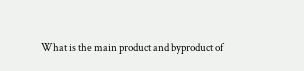What is the main product and byproduct of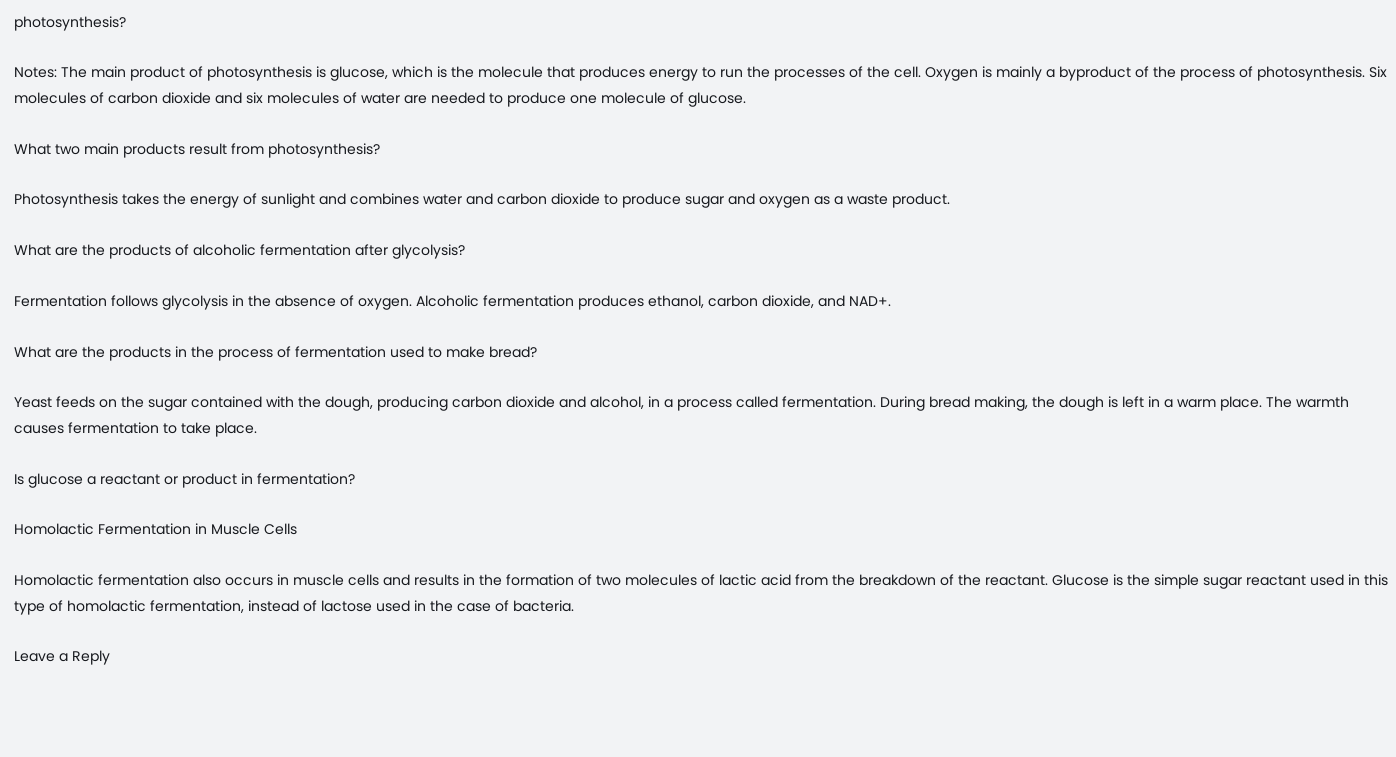photosynthesis?

Notes: The main product of photosynthesis is glucose, which is the molecule that produces energy to run the processes of the cell. Oxygen is mainly a byproduct of the process of photosynthesis. Six molecules of carbon dioxide and six molecules of water are needed to produce one molecule of glucose.

What two main products result from photosynthesis?

Photosynthesis takes the energy of sunlight and combines water and carbon dioxide to produce sugar and oxygen as a waste product.

What are the products of alcoholic fermentation after glycolysis?

Fermentation follows glycolysis in the absence of oxygen. Alcoholic fermentation produces ethanol, carbon dioxide, and NAD+.

What are the products in the process of fermentation used to make bread?

Yeast feeds on the sugar contained with the dough, producing carbon dioxide and alcohol, in a process called fermentation. During bread making, the dough is left in a warm place. The warmth causes fermentation to take place.

Is glucose a reactant or product in fermentation?

Homolactic Fermentation in Muscle Cells

Homolactic fermentation also occurs in muscle cells and results in the formation of two molecules of lactic acid from the breakdown of the reactant. Glucose is the simple sugar reactant used in this type of homolactic fermentation, instead of lactose used in the case of bacteria.

Leave a Reply